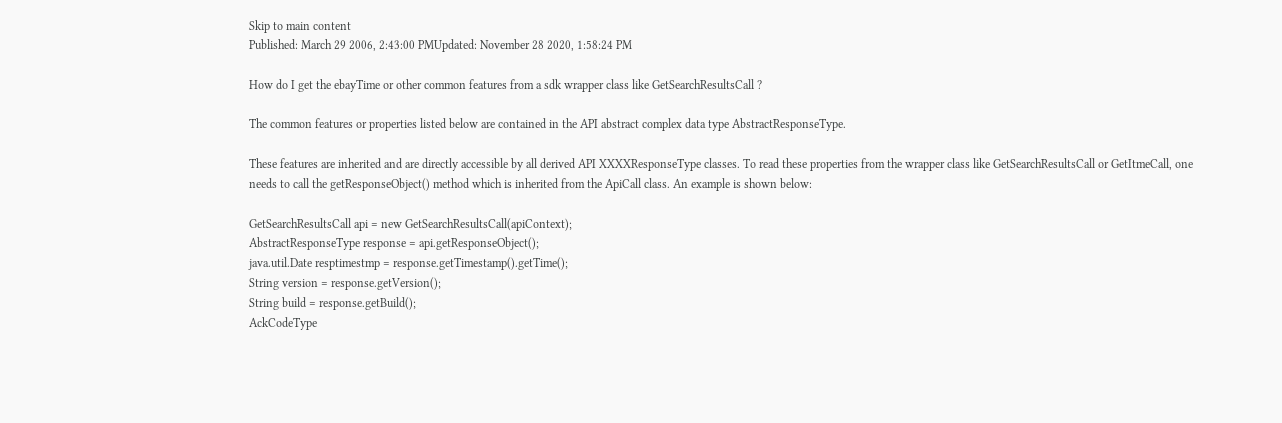Skip to main content
Published: March 29 2006, 2:43:00 PMUpdated: November 28 2020, 1:58:24 PM

How do I get the ebayTime or other common features from a sdk wrapper class like GetSearchResultsCall ?

The common features or properties listed below are contained in the API abstract complex data type AbstractResponseType.

These features are inherited and are directly accessible by all derived API XXXXResponseType classes. To read these properties from the wrapper class like GetSearchResultsCall or GetItmeCall, one needs to call the getResponseObject() method which is inherited from the ApiCall class. An example is shown below:

GetSearchResultsCall api = new GetSearchResultsCall(apiContext);
AbstractResponseType response = api.getResponseObject();
java.util.Date resptimestmp = response.getTimestamp().getTime();
String version = response.getVersion();
String build = response.getBuild();
AckCodeType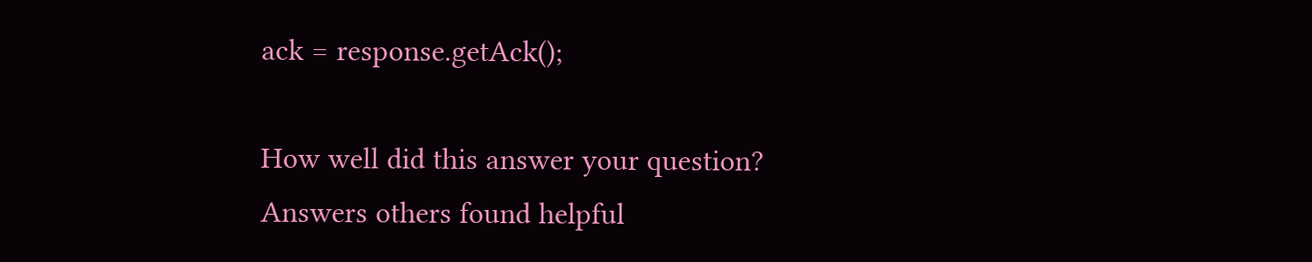ack = response.getAck();

How well did this answer your question?
Answers others found helpful